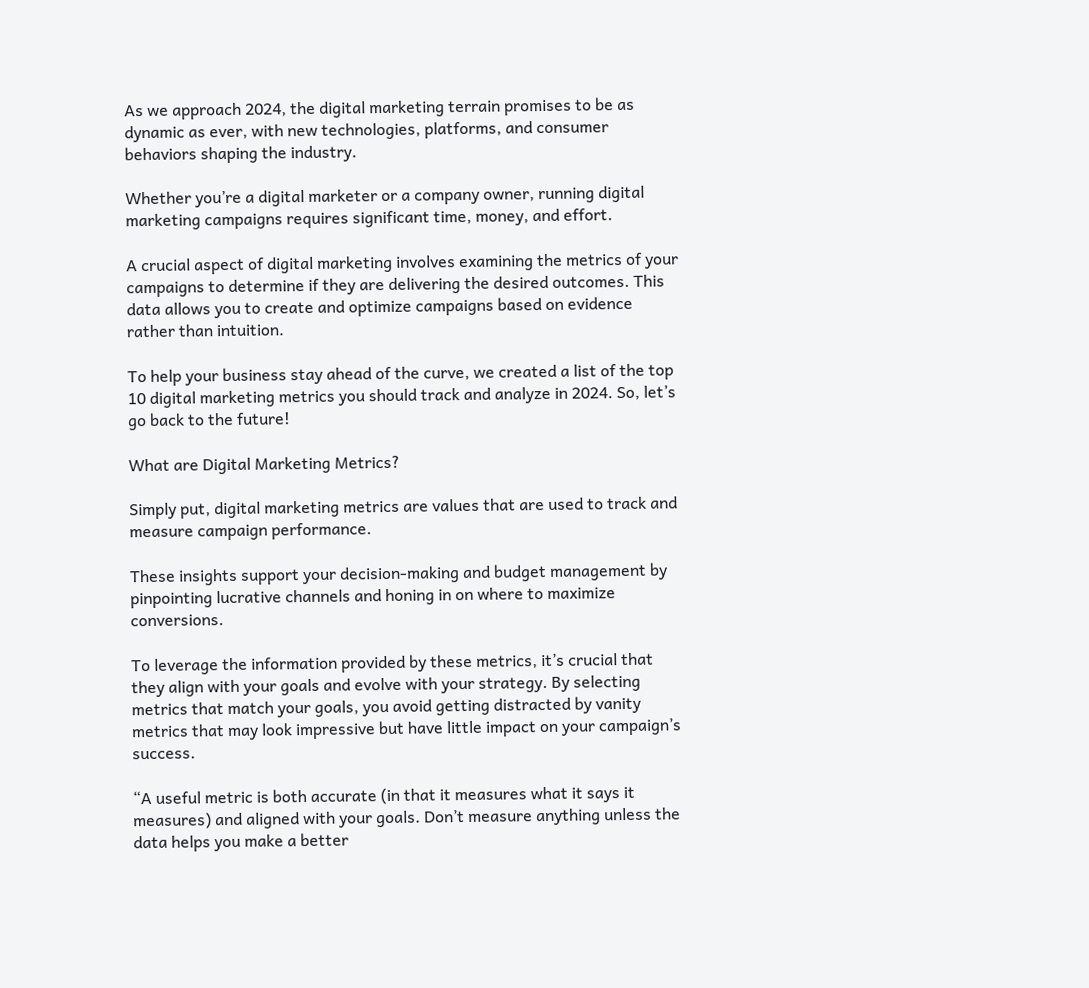As we approach 2024, the digital marketing terrain promises to be as dynamic as ever, with new technologies, platforms, and consumer behaviors shaping the industry.

Whether you’re a digital marketer or a company owner, running digital marketing campaigns requires significant time, money, and effort.

A crucial aspect of digital marketing involves examining the metrics of your campaigns to determine if they are delivering the desired outcomes. This data allows you to create and optimize campaigns based on evidence rather than intuition.

To help your business stay ahead of the curve, we created a list of the top 10 digital marketing metrics you should track and analyze in 2024. So, let’s go back to the future!

What are Digital Marketing Metrics?

Simply put, digital marketing metrics are values that are used to track and measure campaign performance.

These insights support your decision-making and budget management by pinpointing lucrative channels and honing in on where to maximize conversions.

To leverage the information provided by these metrics, it’s crucial that they align with your goals and evolve with your strategy. By selecting metrics that match your goals, you avoid getting distracted by vanity metrics that may look impressive but have little impact on your campaign’s success.

“A useful metric is both accurate (in that it measures what it says it measures) and aligned with your goals. Don’t measure anything unless the data helps you make a better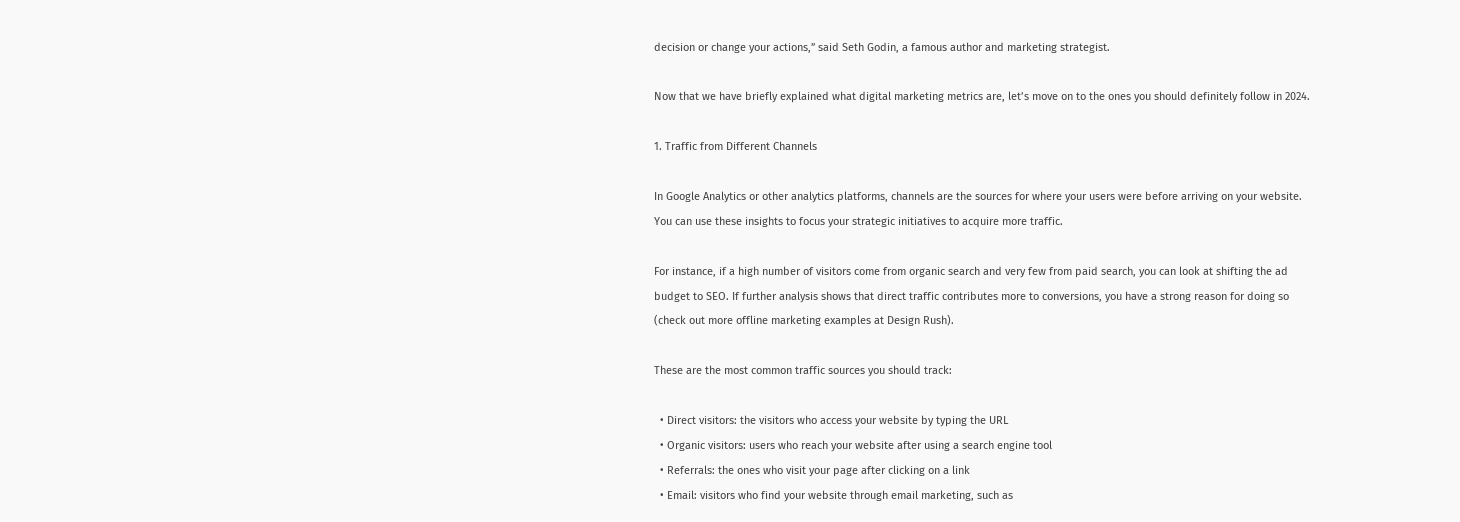decision or change your actions,” said Seth Godin, a famous author and marketing strategist.

Now that we have briefly explained what digital marketing metrics are, let’s move on to the ones you should definitely follow in 2024.

1. Traffic from Different Channels

In Google Analytics or other analytics platforms, channels are the sources for where your users were before arriving on your website. You can use these insights to focus your strategic initiatives to acquire more traffic.

For instance, if a high number of visitors come from organic search and very few from paid search, you can look at shifting the ad budget to SEO. If further analysis shows that direct traffic contributes more to conversions, you have a strong reason for doing so (check out more offline marketing examples at Design Rush).

These are the most common traffic sources you should track:

  • Direct visitors: the visitors who access your website by typing the URL
  • Organic visitors: users who reach your website after using a search engine tool
  • Referrals: the ones who visit your page after clicking on a link
  • Email: visitors who find your website through email marketing, such as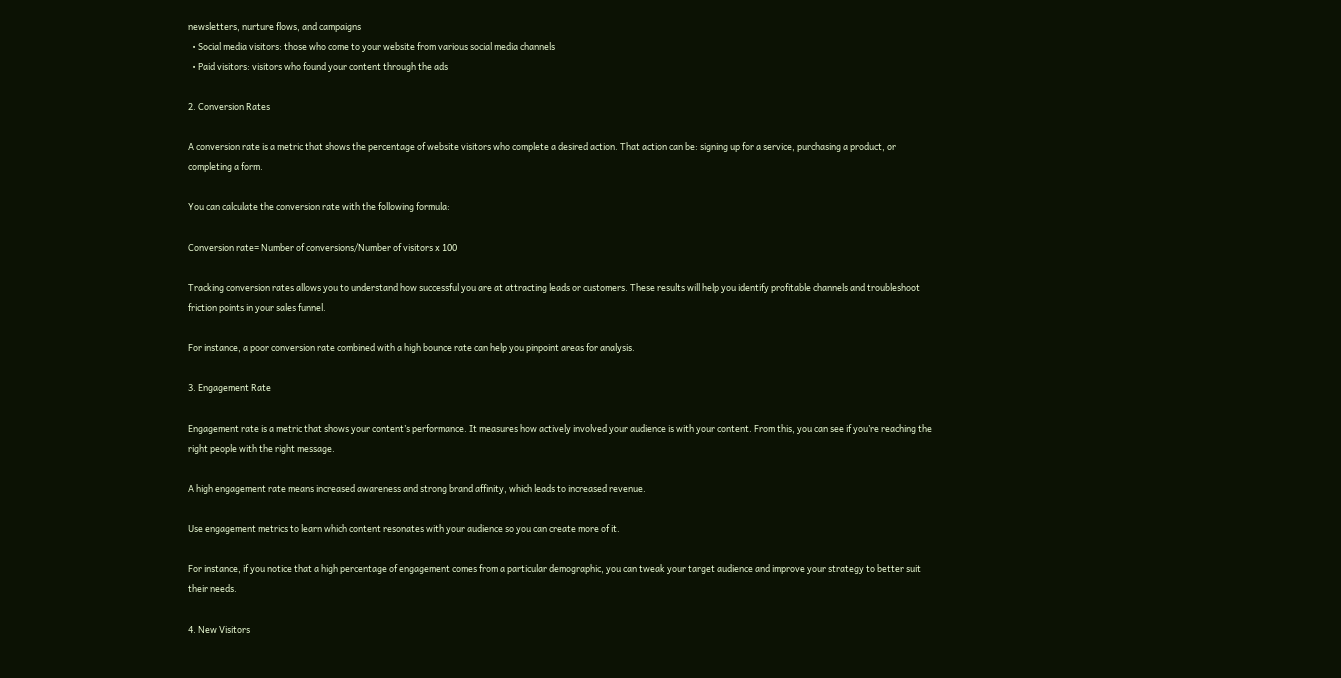newsletters, nurture flows, and campaigns
  • Social media visitors: those who come to your website from various social media channels
  • Paid visitors: visitors who found your content through the ads

2. Conversion Rates

A conversion rate is a metric that shows the percentage of website visitors who complete a desired action. That action can be: signing up for a service, purchasing a product, or completing a form.

You can calculate the conversion rate with the following formula:

Conversion rate= Number of conversions/Number of visitors x 100

Tracking conversion rates allows you to understand how successful you are at attracting leads or customers. These results will help you identify profitable channels and troubleshoot friction points in your sales funnel.

For instance, a poor conversion rate combined with a high bounce rate can help you pinpoint areas for analysis.

3. Engagement Rate

Engagement rate is a metric that shows your content’s performance. It measures how actively involved your audience is with your content. From this, you can see if you’re reaching the right people with the right message.

A high engagement rate means increased awareness and strong brand affinity, which leads to increased revenue.

Use engagement metrics to learn which content resonates with your audience so you can create more of it.

For instance, if you notice that a high percentage of engagement comes from a particular demographic, you can tweak your target audience and improve your strategy to better suit their needs.

4. New Visitors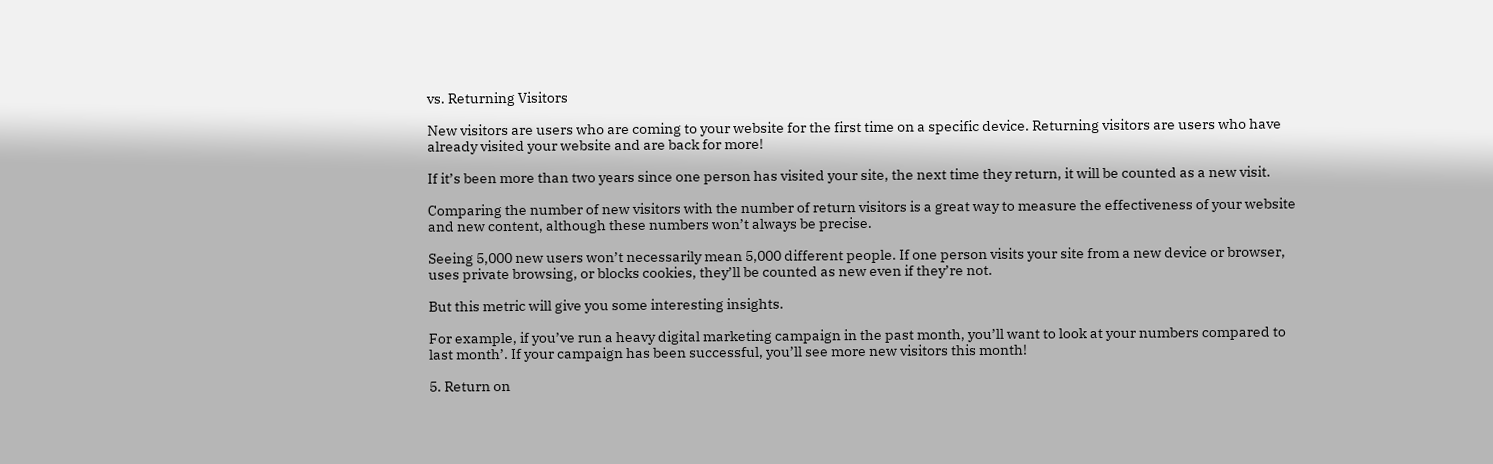vs. Returning Visitors

New visitors are users who are coming to your website for the first time on a specific device. Returning visitors are users who have already visited your website and are back for more!

If it’s been more than two years since one person has visited your site, the next time they return, it will be counted as a new visit.

Comparing the number of new visitors with the number of return visitors is a great way to measure the effectiveness of your website and new content, although these numbers won’t always be precise.

Seeing 5,000 new users won’t necessarily mean 5,000 different people. If one person visits your site from a new device or browser, uses private browsing, or blocks cookies, they’ll be counted as new even if they’re not.

But this metric will give you some interesting insights.

For example, if you’ve run a heavy digital marketing campaign in the past month, you’ll want to look at your numbers compared to last month’. If your campaign has been successful, you’ll see more new visitors this month!

5. Return on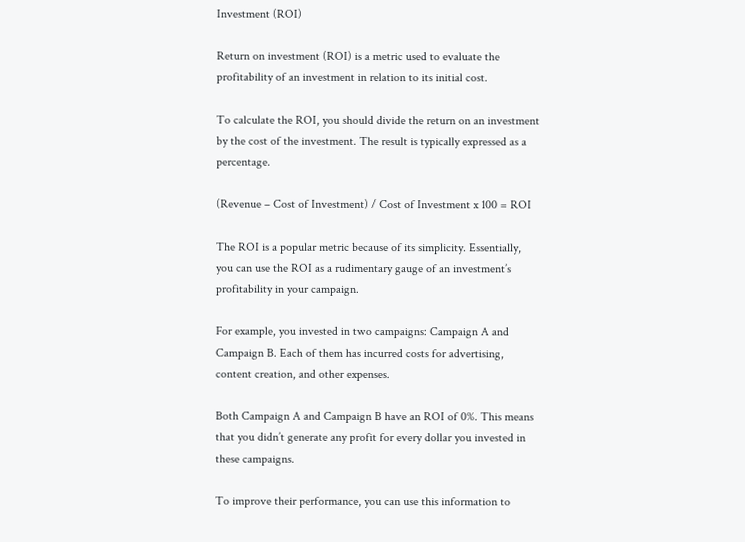Investment (ROI)

Return on investment (ROI) is a metric used to evaluate the profitability of an investment in relation to its initial cost.

To calculate the ROI, you should divide the return on an investment by the cost of the investment. The result is typically expressed as a percentage.

(Revenue – Cost of Investment) / Cost of Investment x 100 = ROI

The ROI is a popular metric because of its simplicity. Essentially, you can use the ROI as a rudimentary gauge of an investment’s profitability in your campaign.

For example, you invested in two campaigns: Campaign A and Campaign B. Each of them has incurred costs for advertising, content creation, and other expenses.

Both Campaign A and Campaign B have an ROI of 0%. This means that you didn’t generate any profit for every dollar you invested in these campaigns.

To improve their performance, you can use this information to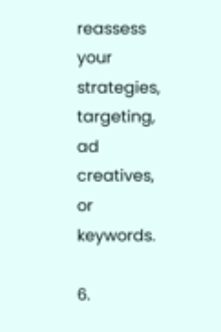reassess your strategies, targeting, ad creatives, or keywords.

6.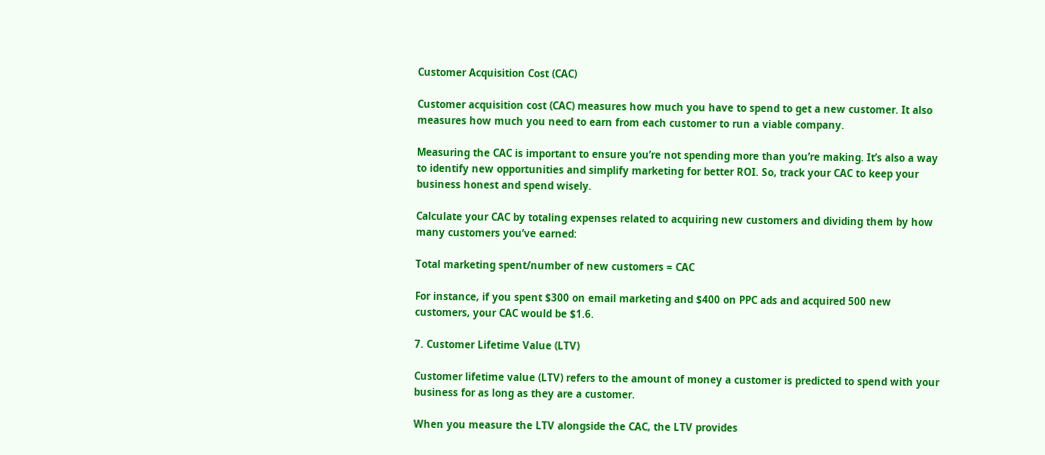Customer Acquisition Cost (CAC)

Customer acquisition cost (CAC) measures how much you have to spend to get a new customer. It also measures how much you need to earn from each customer to run a viable company.

Measuring the CAC is important to ensure you’re not spending more than you’re making. It’s also a way to identify new opportunities and simplify marketing for better ROI. So, track your CAC to keep your business honest and spend wisely.

Calculate your CAC by totaling expenses related to acquiring new customers and dividing them by how many customers you’ve earned:

Total marketing spent/number of new customers = CAC

For instance, if you spent $300 on email marketing and $400 on PPC ads and acquired 500 new customers, your CAC would be $1.6.

7. Customer Lifetime Value (LTV)

Customer lifetime value (LTV) refers to the amount of money a customer is predicted to spend with your business for as long as they are a customer.

When you measure the LTV alongside the CAC, the LTV provides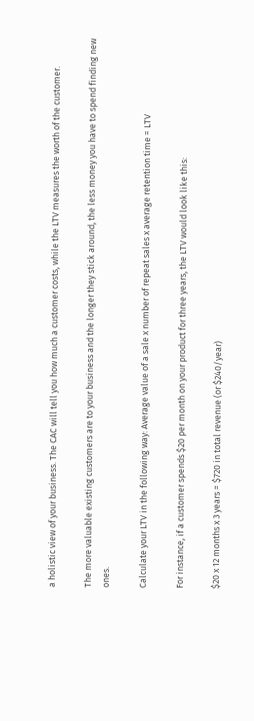a holistic view of your business. The CAC will tell you how much a customer costs, while the LTV measures the worth of the customer.

The more valuable existing customers are to your business and the longer they stick around, the less money you have to spend finding new ones.

Calculate your LTV in the following way: Average value of a sale x number of repeat sales x average retention time = LTV

For instance, if a customer spends $20 per month on your product for three years, the LTV would look like this:

$20 x 12 months x 3 years = $720 in total revenue (or $240/year)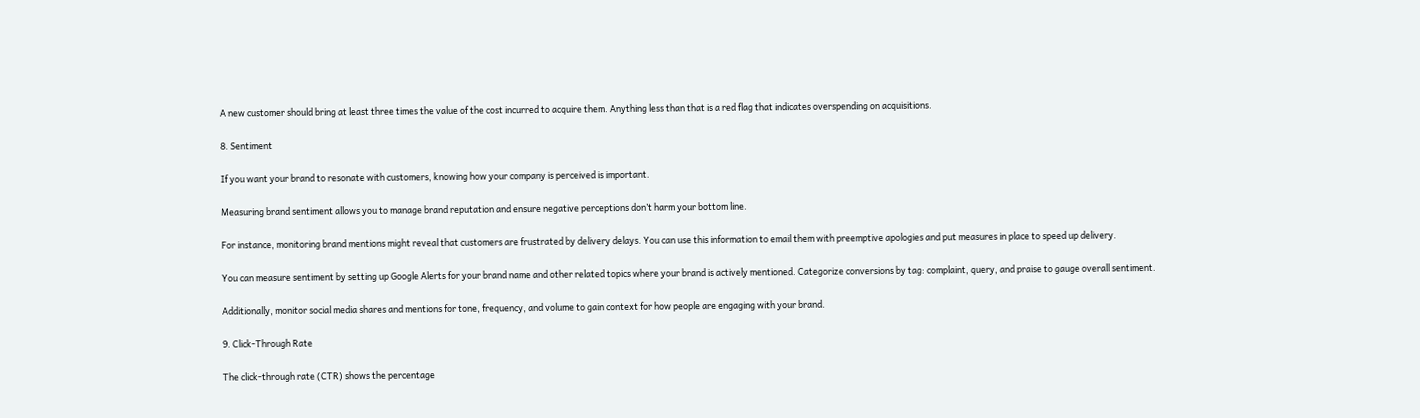A new customer should bring at least three times the value of the cost incurred to acquire them. Anything less than that is a red flag that indicates overspending on acquisitions.

8. Sentiment

If you want your brand to resonate with customers, knowing how your company is perceived is important.

Measuring brand sentiment allows you to manage brand reputation and ensure negative perceptions don’t harm your bottom line.

For instance, monitoring brand mentions might reveal that customers are frustrated by delivery delays. You can use this information to email them with preemptive apologies and put measures in place to speed up delivery.

You can measure sentiment by setting up Google Alerts for your brand name and other related topics where your brand is actively mentioned. Categorize conversions by tag: complaint, query, and praise to gauge overall sentiment.

Additionally, monitor social media shares and mentions for tone, frequency, and volume to gain context for how people are engaging with your brand.

9. Click-Through Rate

The click-through rate (CTR) shows the percentage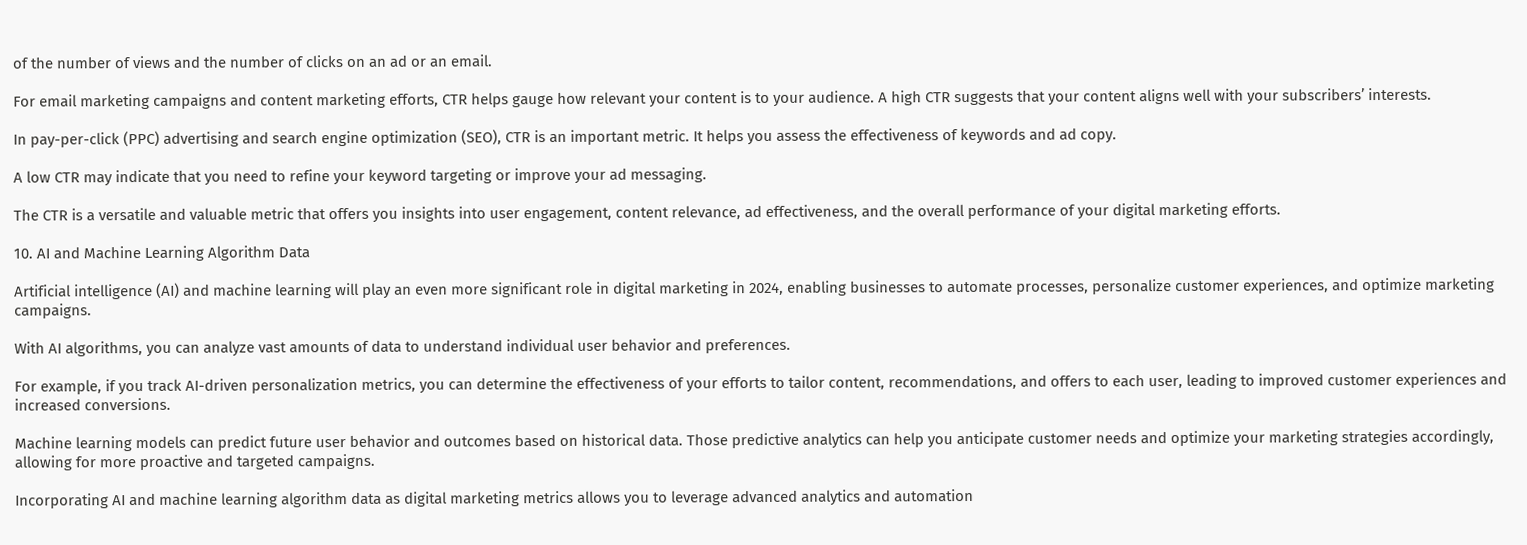of the number of views and the number of clicks on an ad or an email.

For email marketing campaigns and content marketing efforts, CTR helps gauge how relevant your content is to your audience. A high CTR suggests that your content aligns well with your subscribers’ interests.

In pay-per-click (PPC) advertising and search engine optimization (SEO), CTR is an important metric. It helps you assess the effectiveness of keywords and ad copy.

A low CTR may indicate that you need to refine your keyword targeting or improve your ad messaging.

The CTR is a versatile and valuable metric that offers you insights into user engagement, content relevance, ad effectiveness, and the overall performance of your digital marketing efforts.

10. AI and Machine Learning Algorithm Data

Artificial intelligence (AI) and machine learning will play an even more significant role in digital marketing in 2024, enabling businesses to automate processes, personalize customer experiences, and optimize marketing campaigns.

With AI algorithms, you can analyze vast amounts of data to understand individual user behavior and preferences.

For example, if you track AI-driven personalization metrics, you can determine the effectiveness of your efforts to tailor content, recommendations, and offers to each user, leading to improved customer experiences and increased conversions.

Machine learning models can predict future user behavior and outcomes based on historical data. Those predictive analytics can help you anticipate customer needs and optimize your marketing strategies accordingly, allowing for more proactive and targeted campaigns.

Incorporating AI and machine learning algorithm data as digital marketing metrics allows you to leverage advanced analytics and automation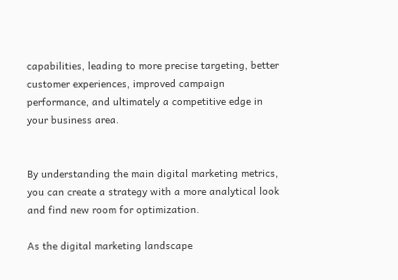capabilities, leading to more precise targeting, better customer experiences, improved campaign performance, and ultimately a competitive edge in your business area.


By understanding the main digital marketing metrics, you can create a strategy with a more analytical look and find new room for optimization.

As the digital marketing landscape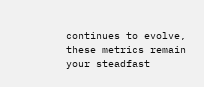continues to evolve, these metrics remain your steadfast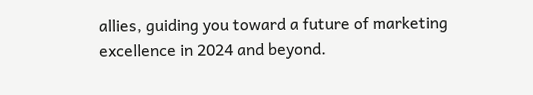allies, guiding you toward a future of marketing excellence in 2024 and beyond.